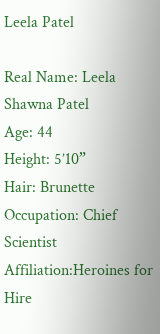Leela Patel

Real Name: Leela Shawna Patel
Age: 44
Height: 5’10”
Hair: Brunette
Occupation: Chief Scientist
Affiliation:Heroines for Hire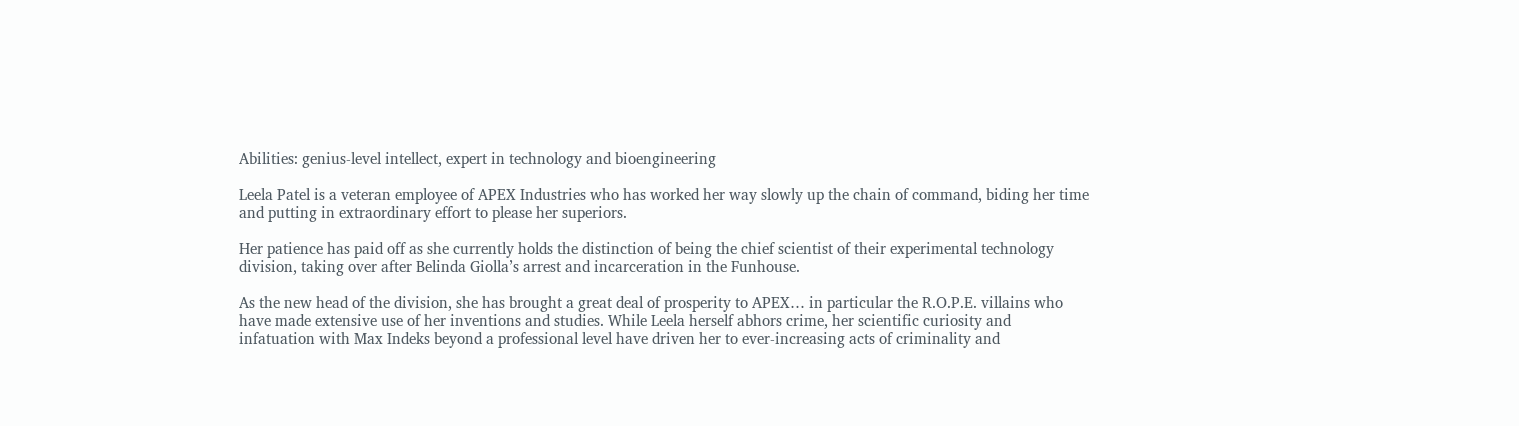Abilities: genius-level intellect, expert in technology and bioengineering

Leela Patel is a veteran employee of APEX Industries who has worked her way slowly up the chain of command, biding her time and putting in extraordinary effort to please her superiors.

Her patience has paid off as she currently holds the distinction of being the chief scientist of their experimental technology division, taking over after Belinda Giolla’s arrest and incarceration in the Funhouse.

As the new head of the division, she has brought a great deal of prosperity to APEX… in particular the R.O.P.E. villains who have made extensive use of her inventions and studies. While Leela herself abhors crime, her scientific curiosity and infatuation with Max Indeks beyond a professional level have driven her to ever-increasing acts of criminality and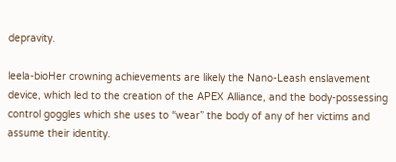depravity.

leela-bioHer crowning achievements are likely the Nano-Leash enslavement device, which led to the creation of the APEX Alliance, and the body-possessing control goggles which she uses to “wear” the body of any of her victims and assume their identity.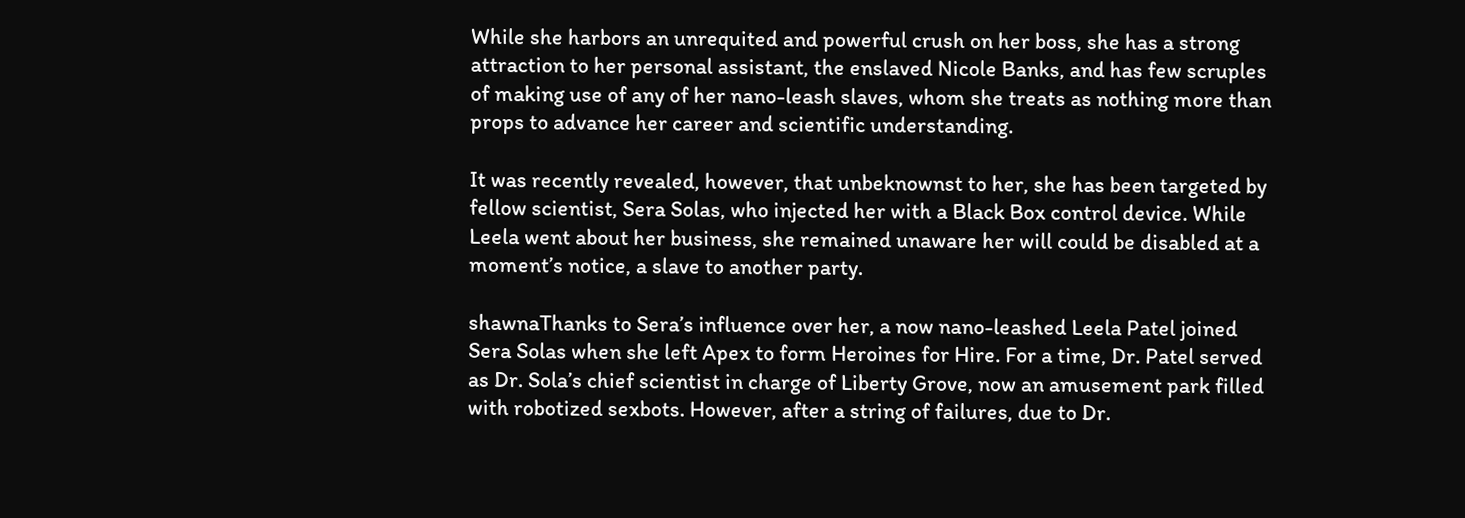While she harbors an unrequited and powerful crush on her boss, she has a strong attraction to her personal assistant, the enslaved Nicole Banks, and has few scruples of making use of any of her nano-leash slaves, whom she treats as nothing more than props to advance her career and scientific understanding.

It was recently revealed, however, that unbeknownst to her, she has been targeted by fellow scientist, Sera Solas, who injected her with a Black Box control device. While Leela went about her business, she remained unaware her will could be disabled at a moment’s notice, a slave to another party.

shawnaThanks to Sera’s influence over her, a now nano-leashed Leela Patel joined Sera Solas when she left Apex to form Heroines for Hire. For a time, Dr. Patel served as Dr. Sola’s chief scientist in charge of Liberty Grove, now an amusement park filled with robotized sexbots. However, after a string of failures, due to Dr.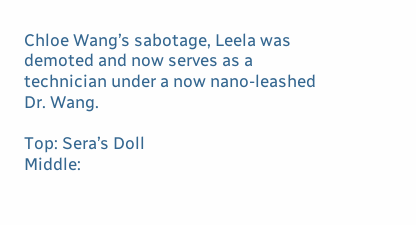Chloe Wang’s sabotage, Leela was demoted and now serves as a technician under a now nano-leashed Dr. Wang.

Top: Sera’s Doll
Middle: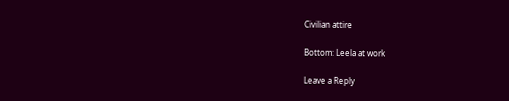Civilian attire

Bottom: Leela at work

Leave a Reply